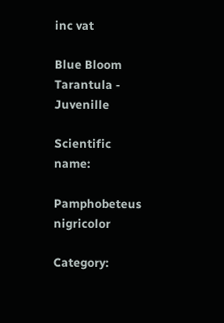inc vat

Blue Bloom Tarantula - Juvenille

Scientific name:

Pamphobeteus nigricolor

Category: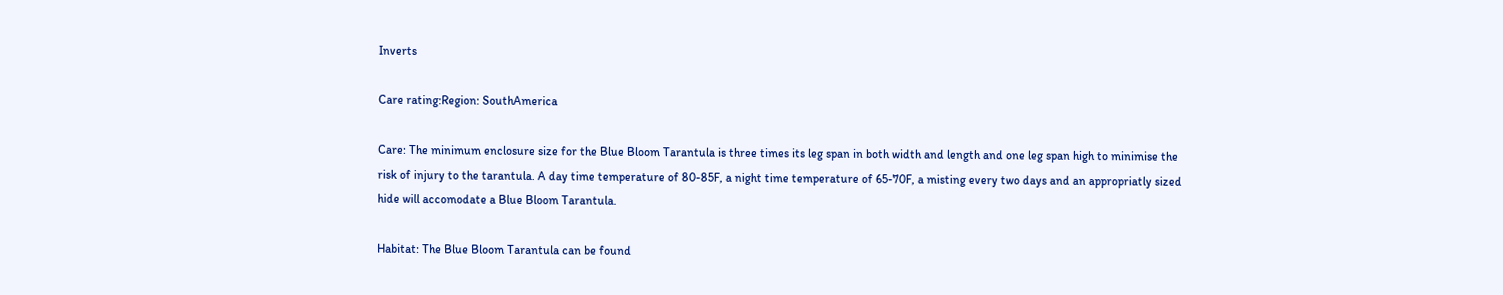Inverts

Care rating:Region: SouthAmerica

Care: The minimum enclosure size for the Blue Bloom Tarantula is three times its leg span in both width and length and one leg span high to minimise the risk of injury to the tarantula. A day time temperature of 80-85F, a night time temperature of 65-70F, a misting every two days and an appropriatly sized hide will accomodate a Blue Bloom Tarantula.

Habitat: The Blue Bloom Tarantula can be found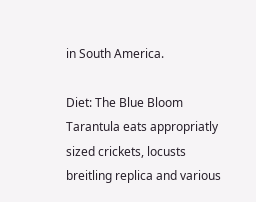in South America.

Diet: The Blue Bloom Tarantula eats appropriatly sized crickets, locusts breitling replica and various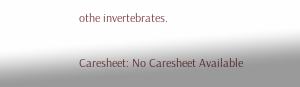othe invertebrates.

Caresheet: No Caresheet Available